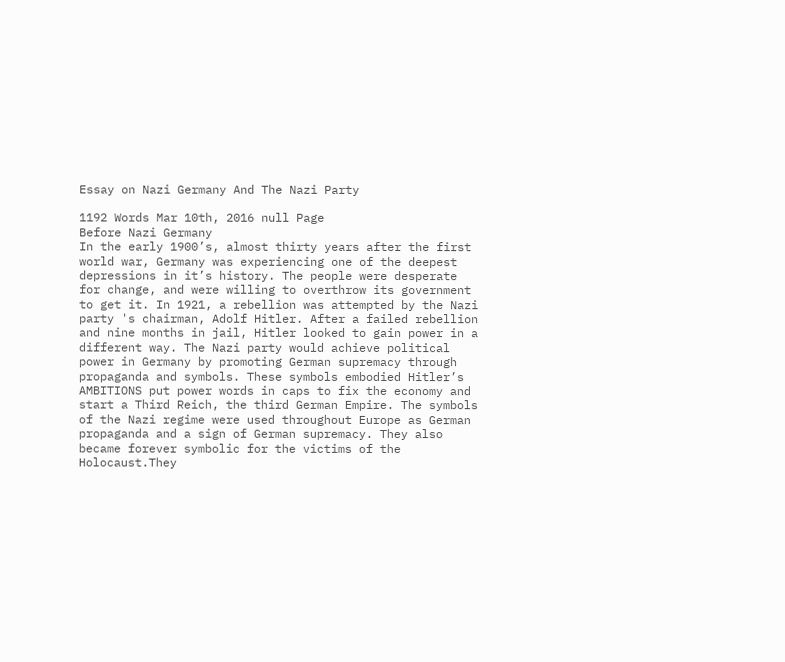Essay on Nazi Germany And The Nazi Party

1192 Words Mar 10th, 2016 null Page
Before Nazi Germany
In the early 1900’s, almost thirty years after the first world war, Germany was experiencing one of the deepest depressions in it’s history. The people were desperate for change, and were willing to overthrow its government to get it. In 1921, a rebellion was attempted by the Nazi party 's chairman, Adolf Hitler. After a failed rebellion and nine months in jail, Hitler looked to gain power in a different way. The Nazi party would achieve political power in Germany by promoting German supremacy through propaganda and symbols. These symbols embodied Hitler’s AMBITIONS put power words in caps to fix the economy and start a Third Reich, the third German Empire. The symbols of the Nazi regime were used throughout Europe as German propaganda and a sign of German supremacy. They also became forever symbolic for the victims of the Holocaust.They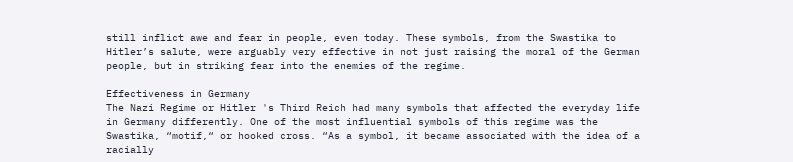still inflict awe and fear in people, even today. These symbols, from the Swastika to Hitler’s salute, were arguably very effective in not just raising the moral of the German people, but in striking fear into the enemies of the regime.

Effectiveness in Germany
The Nazi Regime or Hitler 's Third Reich had many symbols that affected the everyday life in Germany differently. One of the most influential symbols of this regime was the Swastika, “motif,“ or hooked cross. “As a symbol, it became associated with the idea of a racially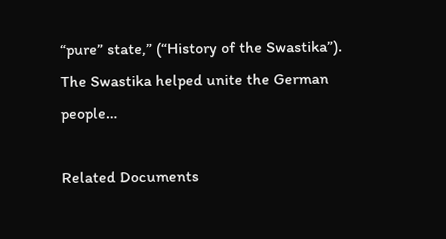“pure” state,” (“History of the Swastika”). The Swastika helped unite the German people…

Related Documents